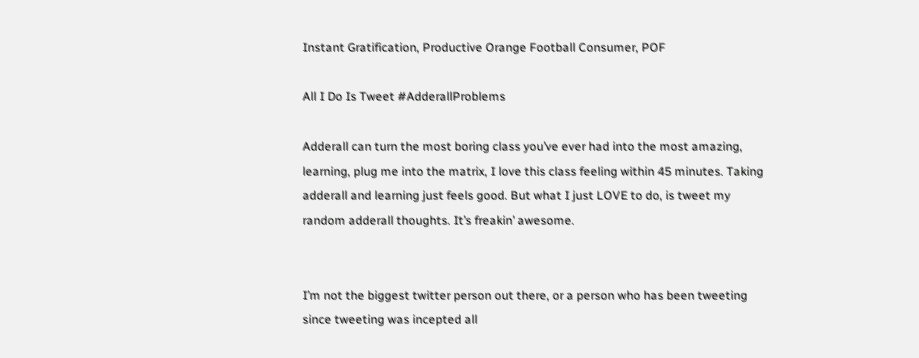Instant Gratification, Productive Orange Football Consumer, POF

All I Do Is Tweet #AdderallProblems

Adderall can turn the most boring class you’ve ever had into the most amazing, learning, plug me into the matrix, I love this class feeling within 45 minutes. Taking adderall and learning just feels good. But what I just LOVE to do, is tweet my random adderall thoughts. It’s freakin’ awesome.


I’m not the biggest twitter person out there, or a person who has been tweeting since tweeting was incepted all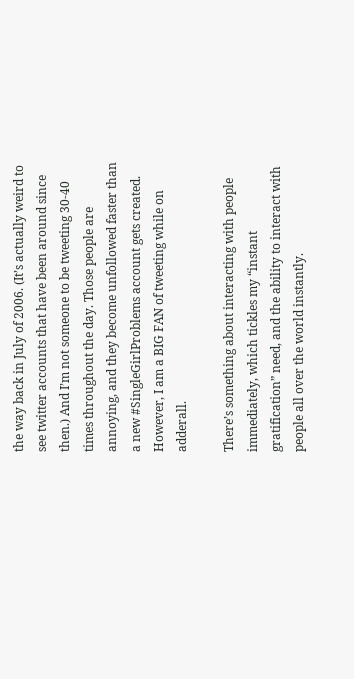the way back in July of 2006. (It’s actually weird to see twitter accounts that have been around since then.) And I’m not someone to be tweeting 30-40 times throughout the day. Those people are annoying, and they become unfollowed faster than a new #SingleGirlProblems account gets created. However, I am a BIG FAN of tweeting while on adderall.

There’s something about interacting with people immediately, which tickles my “instant gratification” need, and the ability to interact with people all over the world instantly.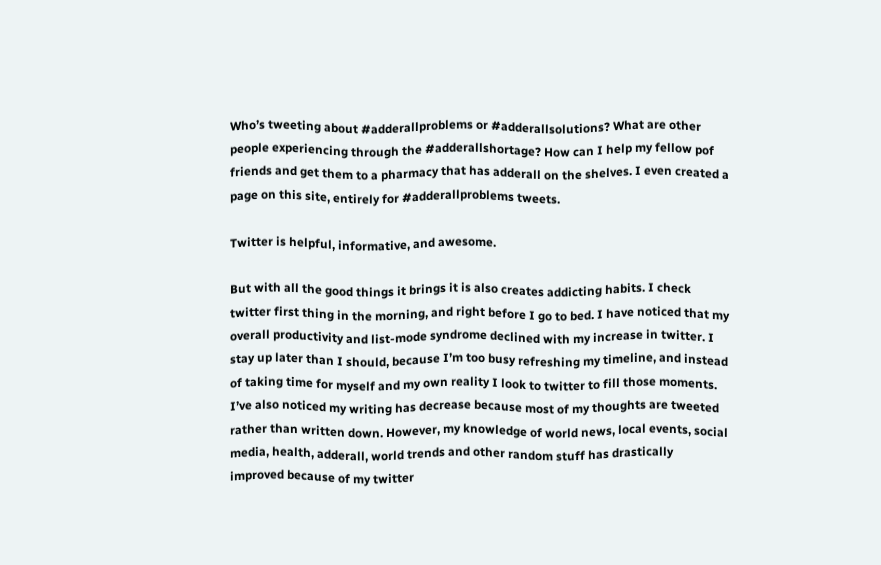Who’s tweeting about #adderallproblems or #adderallsolutions? What are other people experiencing through the #adderallshortage? How can I help my fellow pof friends and get them to a pharmacy that has adderall on the shelves. I even created a page on this site, entirely for #adderallproblems tweets.

Twitter is helpful, informative, and awesome.

But with all the good things it brings it is also creates addicting habits. I check twitter first thing in the morning, and right before I go to bed. I have noticed that my overall productivity and list-mode syndrome declined with my increase in twitter. I stay up later than I should, because I’m too busy refreshing my timeline, and instead of taking time for myself and my own reality I look to twitter to fill those moments. I’ve also noticed my writing has decrease because most of my thoughts are tweeted rather than written down. However, my knowledge of world news, local events, social media, health, adderall, world trends and other random stuff has drastically improved because of my twitter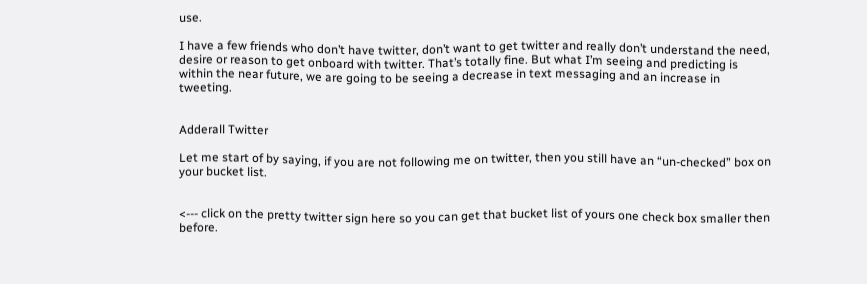use.

I have a few friends who don’t have twitter, don’t want to get twitter and really don’t understand the need, desire or reason to get onboard with twitter. That’s totally fine. But what I’m seeing and predicting is within the near future, we are going to be seeing a decrease in text messaging and an increase in tweeting.


Adderall Twitter

Let me start of by saying, if you are not following me on twitter, then you still have an “un-checked” box on your bucket list.


<--- click on the pretty twitter sign here so you can get that bucket list of yours one check box smaller then before.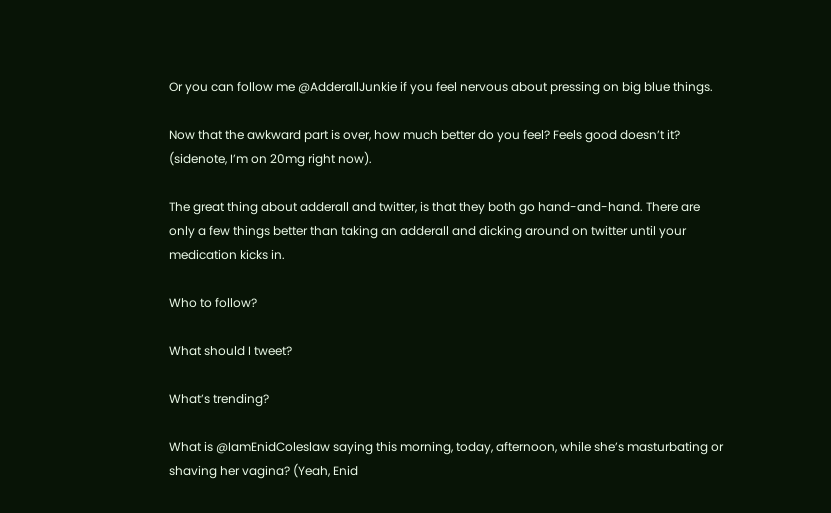Or you can follow me @AdderallJunkie if you feel nervous about pressing on big blue things.

Now that the awkward part is over, how much better do you feel? Feels good doesn’t it? (sidenote, I’m on 20mg right now).

The great thing about adderall and twitter, is that they both go hand-and-hand. There are only a few things better than taking an adderall and dicking around on twitter until your medication kicks in.

Who to follow?

What should I tweet?

What’s trending?

What is @IamEnidColeslaw saying this morning, today, afternoon, while she’s masturbating or shaving her vagina? (Yeah, Enid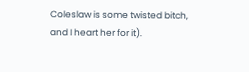Coleslaw is some twisted bitch, and I heart her for it).